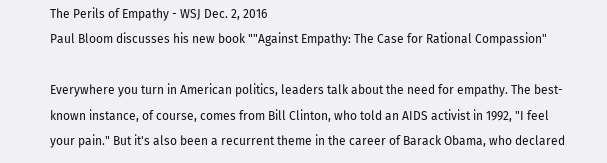The Perils of Empathy - WSJ Dec. 2, 2016
Paul Bloom discusses his new book ""Against Empathy: The Case for Rational Compassion"

Everywhere you turn in American politics, leaders talk about the need for empathy. The best-known instance, of course, comes from Bill Clinton, who told an AIDS activist in 1992, "I feel your pain." But it's also been a recurrent theme in the career of Barack Obama, who declared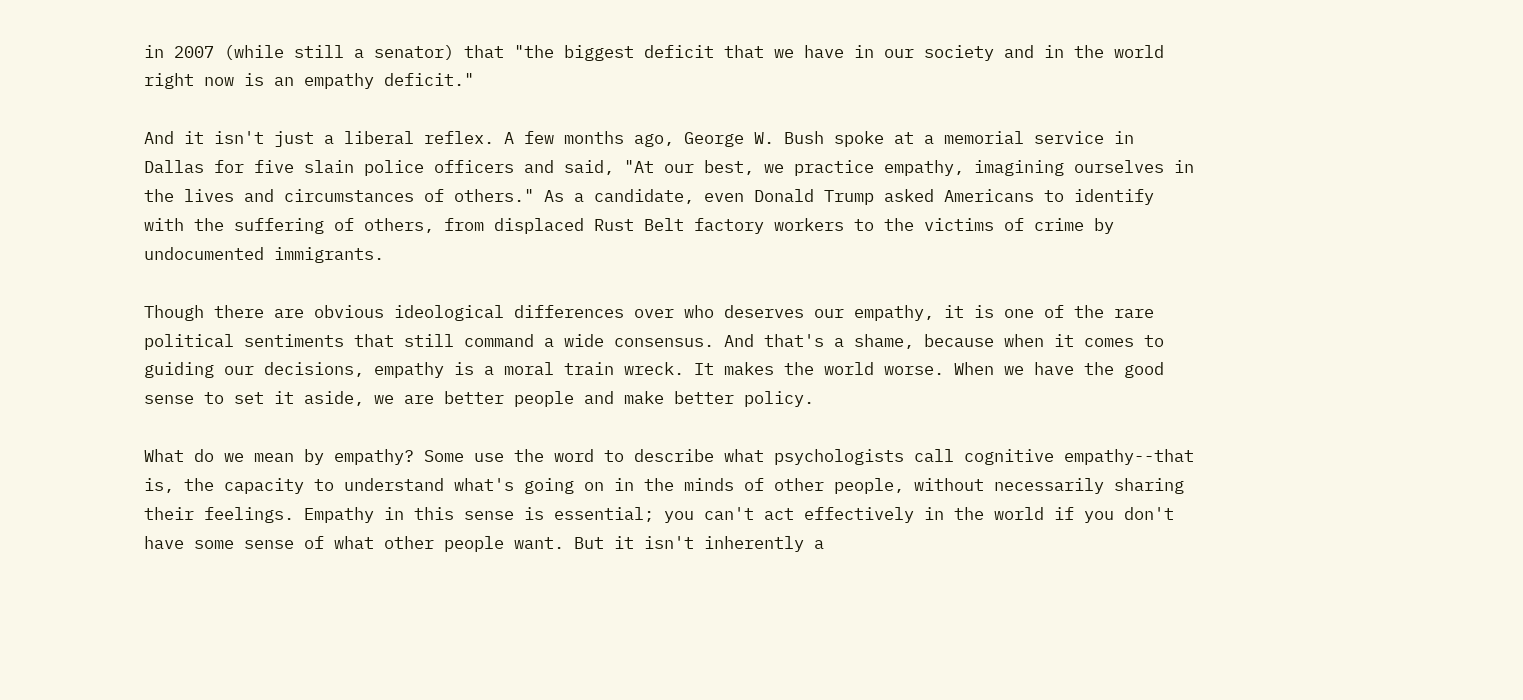in 2007 (while still a senator) that "the biggest deficit that we have in our society and in the world right now is an empathy deficit."

And it isn't just a liberal reflex. A few months ago, George W. Bush spoke at a memorial service in Dallas for five slain police officers and said, "At our best, we practice empathy, imagining ourselves in the lives and circumstances of others." As a candidate, even Donald Trump asked Americans to identify with the suffering of others, from displaced Rust Belt factory workers to the victims of crime by undocumented immigrants.

Though there are obvious ideological differences over who deserves our empathy, it is one of the rare political sentiments that still command a wide consensus. And that's a shame, because when it comes to guiding our decisions, empathy is a moral train wreck. It makes the world worse. When we have the good sense to set it aside, we are better people and make better policy.

What do we mean by empathy? Some use the word to describe what psychologists call cognitive empathy--that is, the capacity to understand what's going on in the minds of other people, without necessarily sharing their feelings. Empathy in this sense is essential; you can't act effectively in the world if you don't have some sense of what other people want. But it isn't inherently a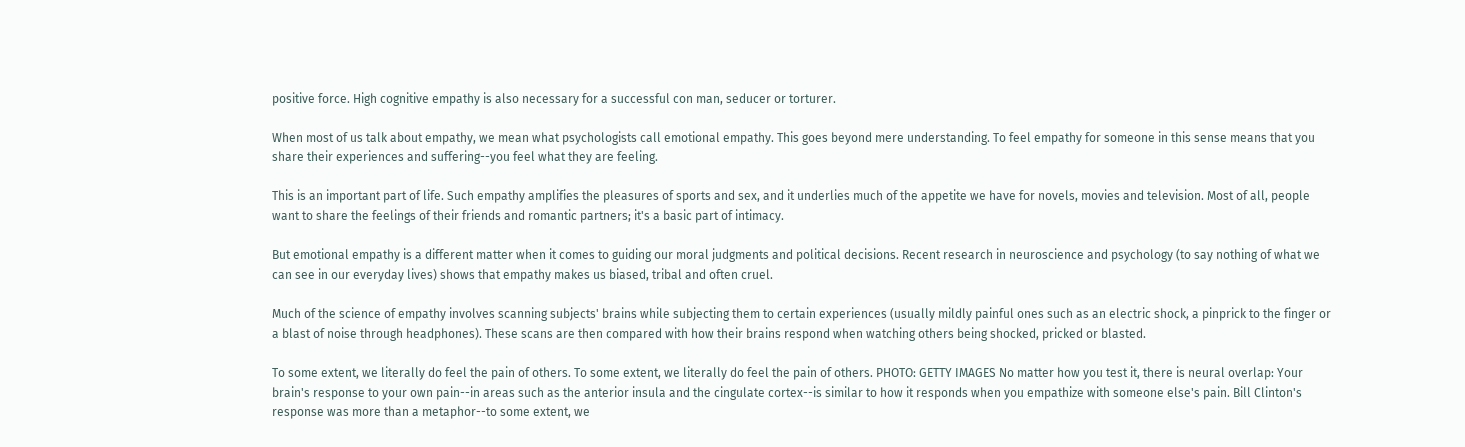positive force. High cognitive empathy is also necessary for a successful con man, seducer or torturer.

When most of us talk about empathy, we mean what psychologists call emotional empathy. This goes beyond mere understanding. To feel empathy for someone in this sense means that you share their experiences and suffering--you feel what they are feeling.

This is an important part of life. Such empathy amplifies the pleasures of sports and sex, and it underlies much of the appetite we have for novels, movies and television. Most of all, people want to share the feelings of their friends and romantic partners; it's a basic part of intimacy.

But emotional empathy is a different matter when it comes to guiding our moral judgments and political decisions. Recent research in neuroscience and psychology (to say nothing of what we can see in our everyday lives) shows that empathy makes us biased, tribal and often cruel.

Much of the science of empathy involves scanning subjects' brains while subjecting them to certain experiences (usually mildly painful ones such as an electric shock, a pinprick to the finger or a blast of noise through headphones). These scans are then compared with how their brains respond when watching others being shocked, pricked or blasted.

To some extent, we literally do feel the pain of others. To some extent, we literally do feel the pain of others. PHOTO: GETTY IMAGES No matter how you test it, there is neural overlap: Your brain's response to your own pain--in areas such as the anterior insula and the cingulate cortex--is similar to how it responds when you empathize with someone else's pain. Bill Clinton's response was more than a metaphor--to some extent, we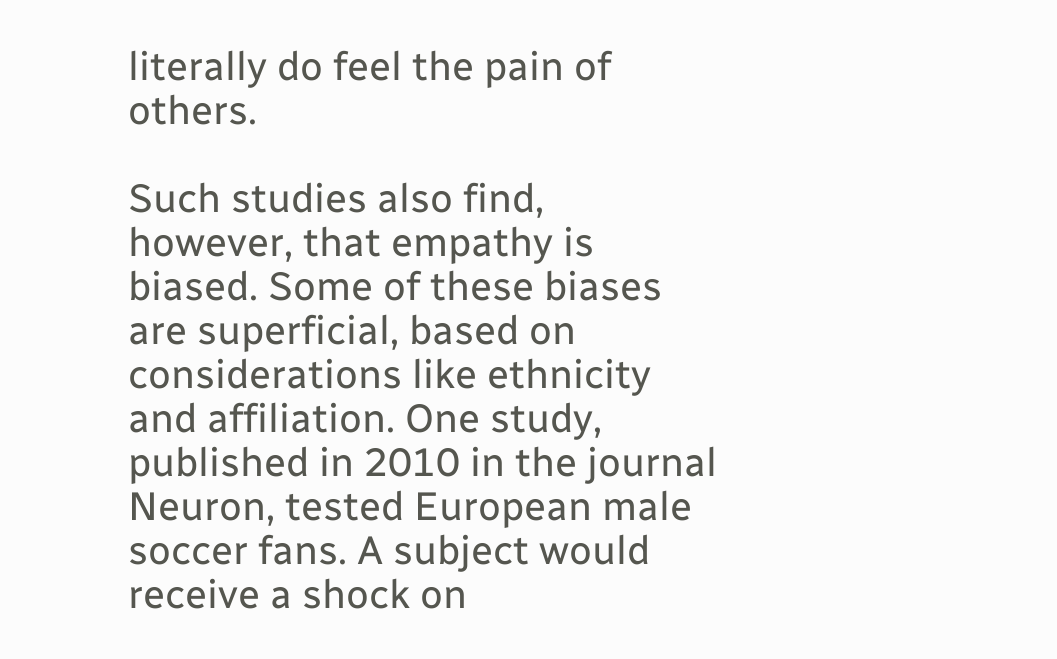literally do feel the pain of others.

Such studies also find, however, that empathy is biased. Some of these biases are superficial, based on considerations like ethnicity and affiliation. One study, published in 2010 in the journal Neuron, tested European male soccer fans. A subject would receive a shock on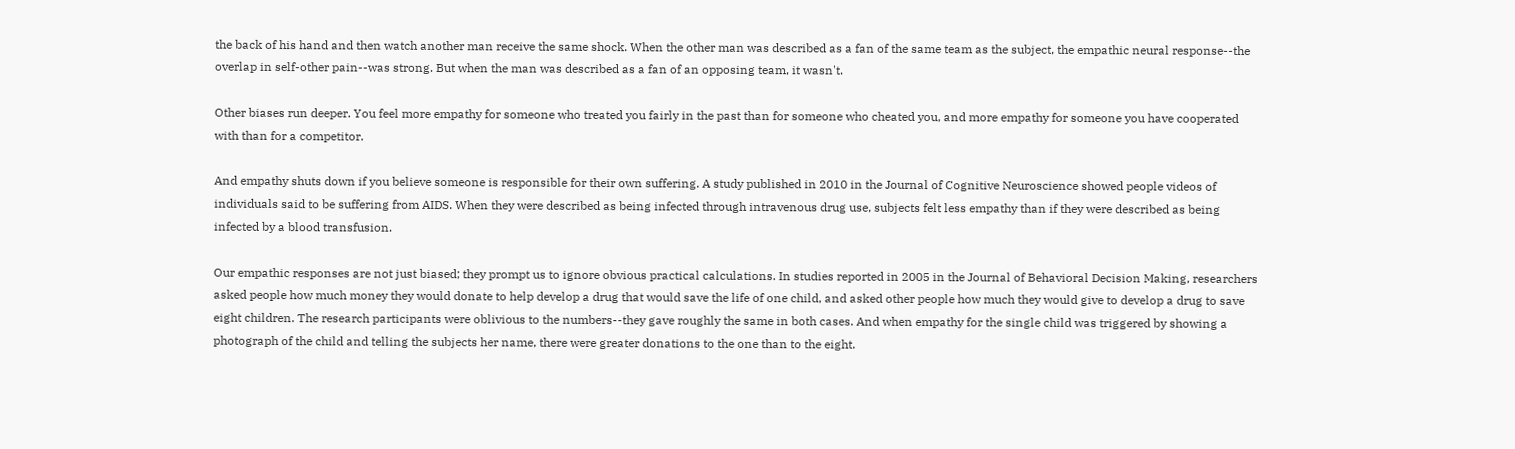the back of his hand and then watch another man receive the same shock. When the other man was described as a fan of the same team as the subject, the empathic neural response--the overlap in self-other pain--was strong. But when the man was described as a fan of an opposing team, it wasn't.

Other biases run deeper. You feel more empathy for someone who treated you fairly in the past than for someone who cheated you, and more empathy for someone you have cooperated with than for a competitor.

And empathy shuts down if you believe someone is responsible for their own suffering. A study published in 2010 in the Journal of Cognitive Neuroscience showed people videos of individuals said to be suffering from AIDS. When they were described as being infected through intravenous drug use, subjects felt less empathy than if they were described as being infected by a blood transfusion.

Our empathic responses are not just biased; they prompt us to ignore obvious practical calculations. In studies reported in 2005 in the Journal of Behavioral Decision Making, researchers asked people how much money they would donate to help develop a drug that would save the life of one child, and asked other people how much they would give to develop a drug to save eight children. The research participants were oblivious to the numbers--they gave roughly the same in both cases. And when empathy for the single child was triggered by showing a photograph of the child and telling the subjects her name, there were greater donations to the one than to the eight.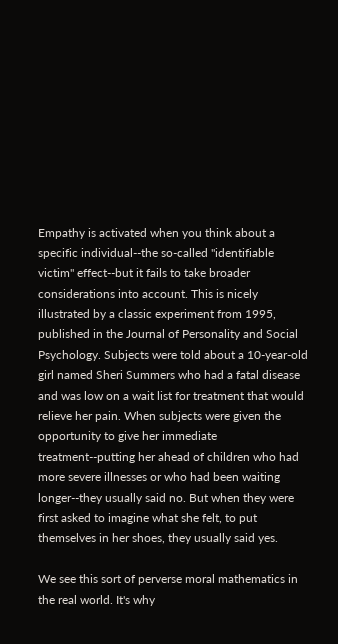Empathy is activated when you think about a specific individual--the so-called "identifiable victim" effect--but it fails to take broader considerations into account. This is nicely illustrated by a classic experiment from 1995, published in the Journal of Personality and Social Psychology. Subjects were told about a 10-year-old girl named Sheri Summers who had a fatal disease and was low on a wait list for treatment that would relieve her pain. When subjects were given the opportunity to give her immediate treatment--putting her ahead of children who had more severe illnesses or who had been waiting longer--they usually said no. But when they were first asked to imagine what she felt, to put themselves in her shoes, they usually said yes.

We see this sort of perverse moral mathematics in the real world. It's why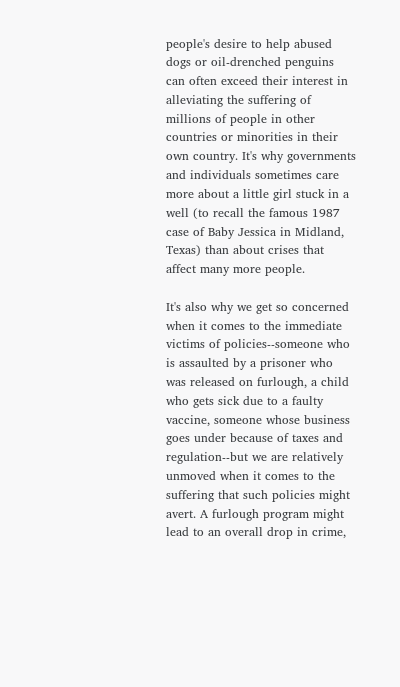people's desire to help abused dogs or oil-drenched penguins can often exceed their interest in alleviating the suffering of millions of people in other countries or minorities in their own country. It's why governments and individuals sometimes care more about a little girl stuck in a well (to recall the famous 1987 case of Baby Jessica in Midland, Texas) than about crises that affect many more people.

It's also why we get so concerned when it comes to the immediate victims of policies--someone who is assaulted by a prisoner who was released on furlough, a child who gets sick due to a faulty vaccine, someone whose business goes under because of taxes and regulation--but we are relatively unmoved when it comes to the suffering that such policies might avert. A furlough program might lead to an overall drop in crime,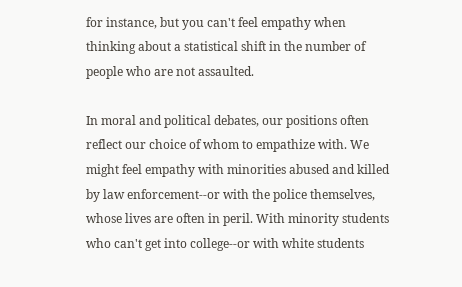for instance, but you can't feel empathy when thinking about a statistical shift in the number of people who are not assaulted.

In moral and political debates, our positions often reflect our choice of whom to empathize with. We might feel empathy with minorities abused and killed by law enforcement--or with the police themselves, whose lives are often in peril. With minority students who can't get into college--or with white students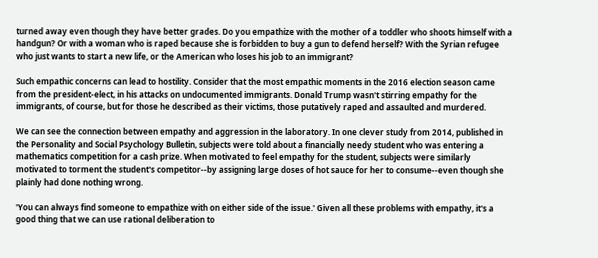turned away even though they have better grades. Do you empathize with the mother of a toddler who shoots himself with a handgun? Or with a woman who is raped because she is forbidden to buy a gun to defend herself? With the Syrian refugee who just wants to start a new life, or the American who loses his job to an immigrant?

Such empathic concerns can lead to hostility. Consider that the most empathic moments in the 2016 election season came from the president-elect, in his attacks on undocumented immigrants. Donald Trump wasn't stirring empathy for the immigrants, of course, but for those he described as their victims, those putatively raped and assaulted and murdered.

We can see the connection between empathy and aggression in the laboratory. In one clever study from 2014, published in the Personality and Social Psychology Bulletin, subjects were told about a financially needy student who was entering a mathematics competition for a cash prize. When motivated to feel empathy for the student, subjects were similarly motivated to torment the student's competitor--by assigning large doses of hot sauce for her to consume--even though she plainly had done nothing wrong.

'You can always find someone to empathize with on either side of the issue.' Given all these problems with empathy, it's a good thing that we can use rational deliberation to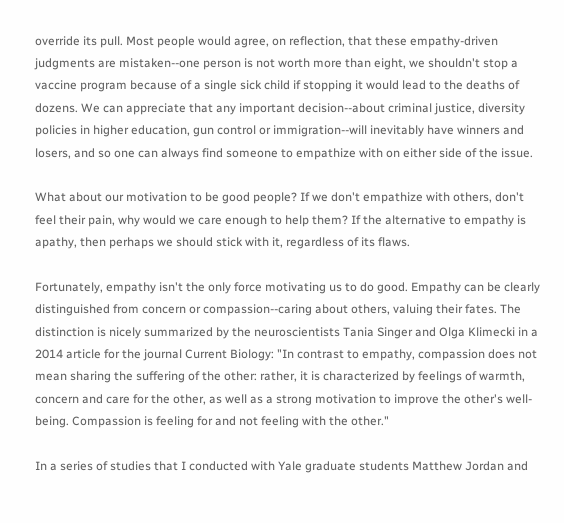override its pull. Most people would agree, on reflection, that these empathy-driven judgments are mistaken--one person is not worth more than eight, we shouldn't stop a vaccine program because of a single sick child if stopping it would lead to the deaths of dozens. We can appreciate that any important decision--about criminal justice, diversity policies in higher education, gun control or immigration--will inevitably have winners and losers, and so one can always find someone to empathize with on either side of the issue.

What about our motivation to be good people? If we don't empathize with others, don't feel their pain, why would we care enough to help them? If the alternative to empathy is apathy, then perhaps we should stick with it, regardless of its flaws.

Fortunately, empathy isn't the only force motivating us to do good. Empathy can be clearly distinguished from concern or compassion--caring about others, valuing their fates. The distinction is nicely summarized by the neuroscientists Tania Singer and Olga Klimecki in a 2014 article for the journal Current Biology: "In contrast to empathy, compassion does not mean sharing the suffering of the other: rather, it is characterized by feelings of warmth, concern and care for the other, as well as a strong motivation to improve the other's well-being. Compassion is feeling for and not feeling with the other."

In a series of studies that I conducted with Yale graduate students Matthew Jordan and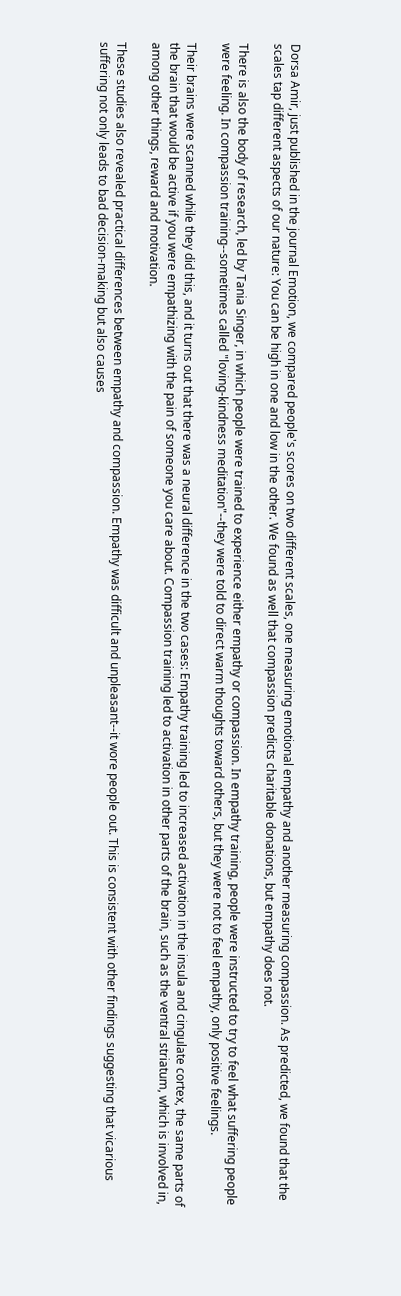Dorsa Amir, just published in the journal Emotion, we compared people's scores on two different scales, one measuring emotional empathy and another measuring compassion. As predicted, we found that the scales tap different aspects of our nature: You can be high in one and low in the other. We found as well that compassion predicts charitable donations, but empathy does not.

There is also the body of research, led by Tania Singer, in which people were trained to experience either empathy or compassion. In empathy training, people were instructed to try to feel what suffering people were feeling. In compassion training--sometimes called "loving-kindness meditation"--they were told to direct warm thoughts toward others, but they were not to feel empathy, only positive feelings.

Their brains were scanned while they did this, and it turns out that there was a neural difference in the two cases: Empathy training led to increased activation in the insula and cingulate cortex, the same parts of the brain that would be active if you were empathizing with the pain of someone you care about. Compassion training led to activation in other parts of the brain, such as the ventral striatum, which is involved in, among other things, reward and motivation.

These studies also revealed practical differences between empathy and compassion. Empathy was difficult and unpleasant--it wore people out. This is consistent with other findings suggesting that vicarious suffering not only leads to bad decision-making but also causes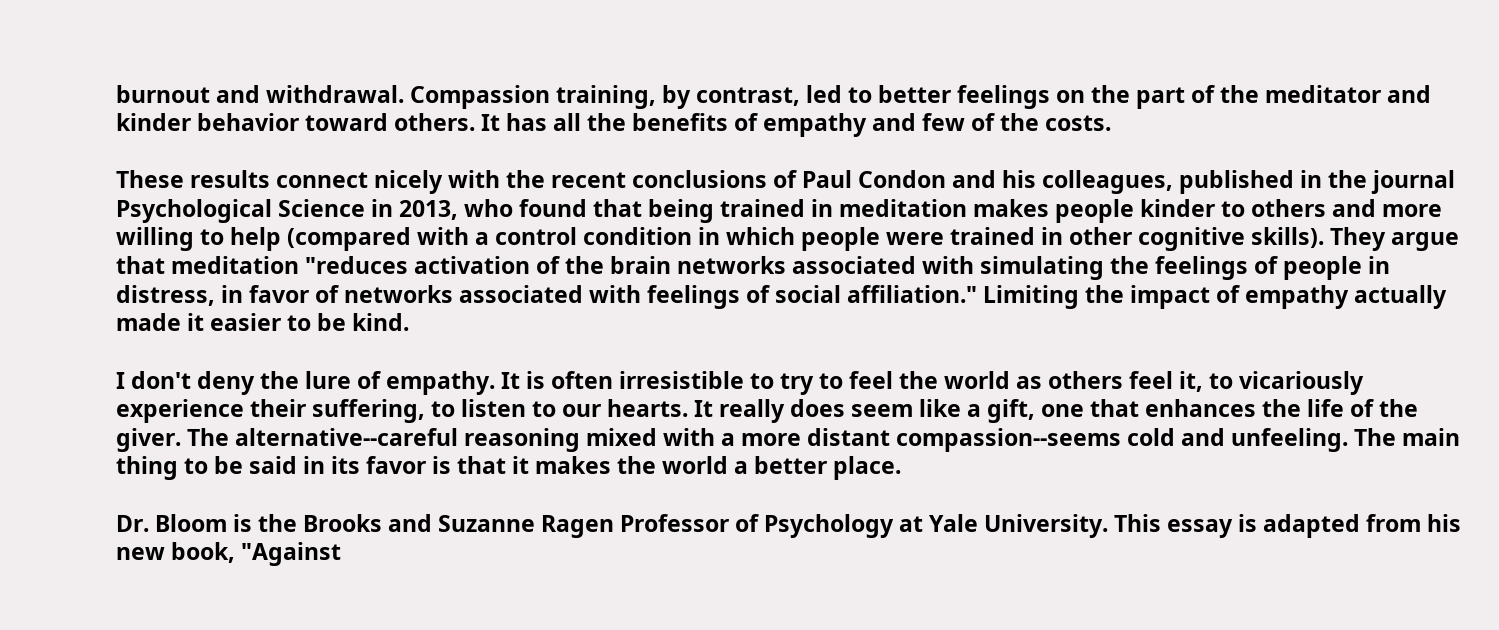burnout and withdrawal. Compassion training, by contrast, led to better feelings on the part of the meditator and kinder behavior toward others. It has all the benefits of empathy and few of the costs.

These results connect nicely with the recent conclusions of Paul Condon and his colleagues, published in the journal Psychological Science in 2013, who found that being trained in meditation makes people kinder to others and more willing to help (compared with a control condition in which people were trained in other cognitive skills). They argue that meditation "reduces activation of the brain networks associated with simulating the feelings of people in distress, in favor of networks associated with feelings of social affiliation." Limiting the impact of empathy actually made it easier to be kind.

I don't deny the lure of empathy. It is often irresistible to try to feel the world as others feel it, to vicariously experience their suffering, to listen to our hearts. It really does seem like a gift, one that enhances the life of the giver. The alternative--careful reasoning mixed with a more distant compassion--seems cold and unfeeling. The main thing to be said in its favor is that it makes the world a better place.

Dr. Bloom is the Brooks and Suzanne Ragen Professor of Psychology at Yale University. This essay is adapted from his new book, "Against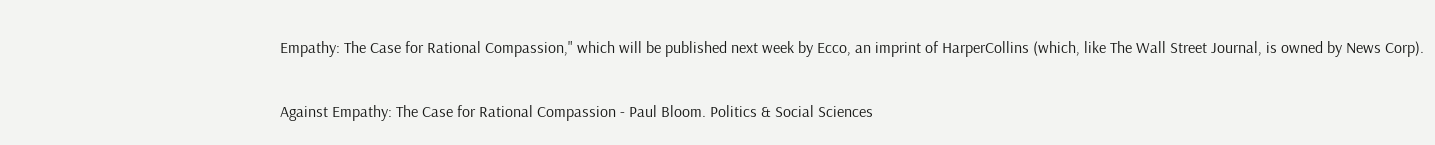Empathy: The Case for Rational Compassion," which will be published next week by Ecco, an imprint of HarperCollins (which, like The Wall Street Journal, is owned by News Corp).

Against Empathy: The Case for Rational Compassion - Paul Bloom. Politics & Social Sciences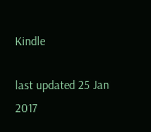Kindle

last updated 25 Jan 2017